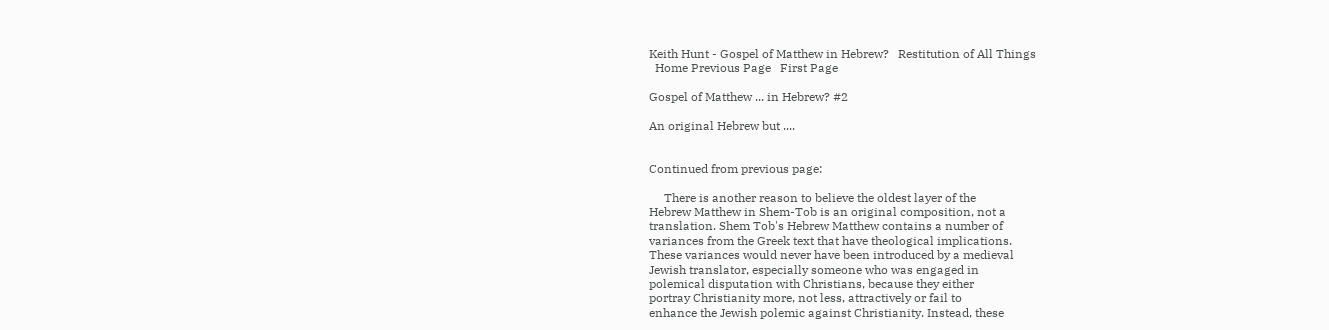Keith Hunt - Gospel of Matthew in Hebrew?   Restitution of All Things
  Home Previous Page   First Page

Gospel of Matthew ... in Hebrew? #2

An original Hebrew but ....


Continued from previous page:

     There is another reason to believe the oldest layer of the
Hebrew Matthew in Shem-Tob is an original composition, not a
translation. Shem Tob's Hebrew Matthew contains a number of
variances from the Greek text that have theological implications.
These variances would never have been introduced by a medieval
Jewish translator, especially someone who was engaged in
polemical disputation with Christians, because they either
portray Christianity more, not less, attractively or fail to
enhance the Jewish polemic against Christianity. Instead, these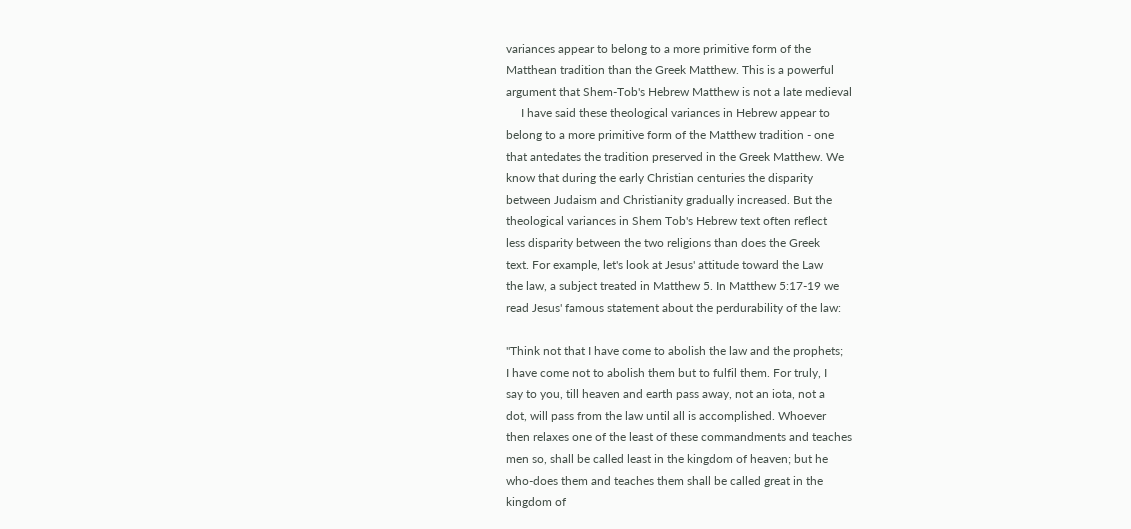variances appear to belong to a more primitive form of the
Matthean tradition than the Greek Matthew. This is a powerful
argument that Shem-Tob's Hebrew Matthew is not a late medieval
     I have said these theological variances in Hebrew appear to
belong to a more primitive form of the Matthew tradition - one
that antedates the tradition preserved in the Greek Matthew. We
know that during the early Christian centuries the disparity
between Judaism and Christianity gradually increased. But the
theological variances in Shem Tob's Hebrew text often reflect
less disparity between the two religions than does the Greek
text. For example, let's look at Jesus' attitude toward the Law
the law, a subject treated in Matthew 5. In Matthew 5:17-19 we
read Jesus' famous statement about the perdurability of the law:

"Think not that I have come to abolish the law and the prophets;
I have come not to abolish them but to fulfil them. For truly, I
say to you, till heaven and earth pass away, not an iota, not a
dot, will pass from the law until all is accomplished. Whoever
then relaxes one of the least of these commandments and teaches
men so, shall be called least in the kingdom of heaven; but he
who-does them and teaches them shall be called great in the
kingdom of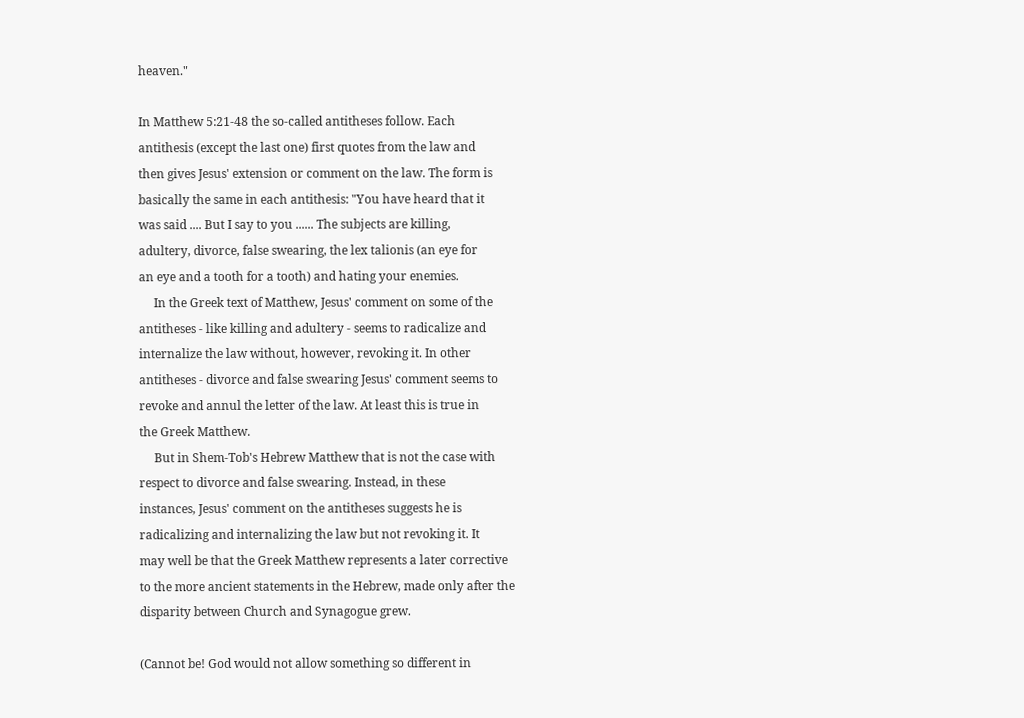heaven."

In Matthew 5:21-48 the so-called antitheses follow. Each
antithesis (except the last one) first quotes from the law and
then gives Jesus' extension or comment on the law. The form is
basically the same in each antithesis: "You have heard that it
was said .... But I say to you ...... The subjects are killing,
adultery, divorce, false swearing, the lex talionis (an eye for
an eye and a tooth for a tooth) and hating your enemies.
     In the Greek text of Matthew, Jesus' comment on some of the
antitheses - like killing and adultery - seems to radicalize and
internalize the law without, however, revoking it. In other
antitheses - divorce and false swearing Jesus' comment seems to
revoke and annul the letter of the law. At least this is true in
the Greek Matthew.
     But in Shem-Tob's Hebrew Matthew that is not the case with
respect to divorce and false swearing. Instead, in these
instances, Jesus' comment on the antitheses suggests he is
radicalizing and internalizing the law but not revoking it. It
may well be that the Greek Matthew represents a later corrective
to the more ancient statements in the Hebrew, made only after the
disparity between Church and Synagogue grew.

(Cannot be! God would not allow something so different in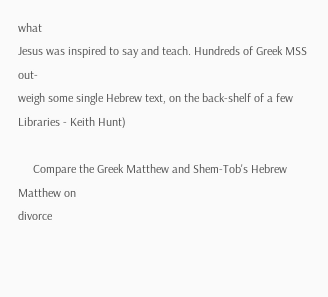what
Jesus was inspired to say and teach. Hundreds of Greek MSS out-
weigh some single Hebrew text, on the back-shelf of a few
Libraries - Keith Hunt)

     Compare the Greek Matthew and Shem-Tob's Hebrew Matthew on
divorce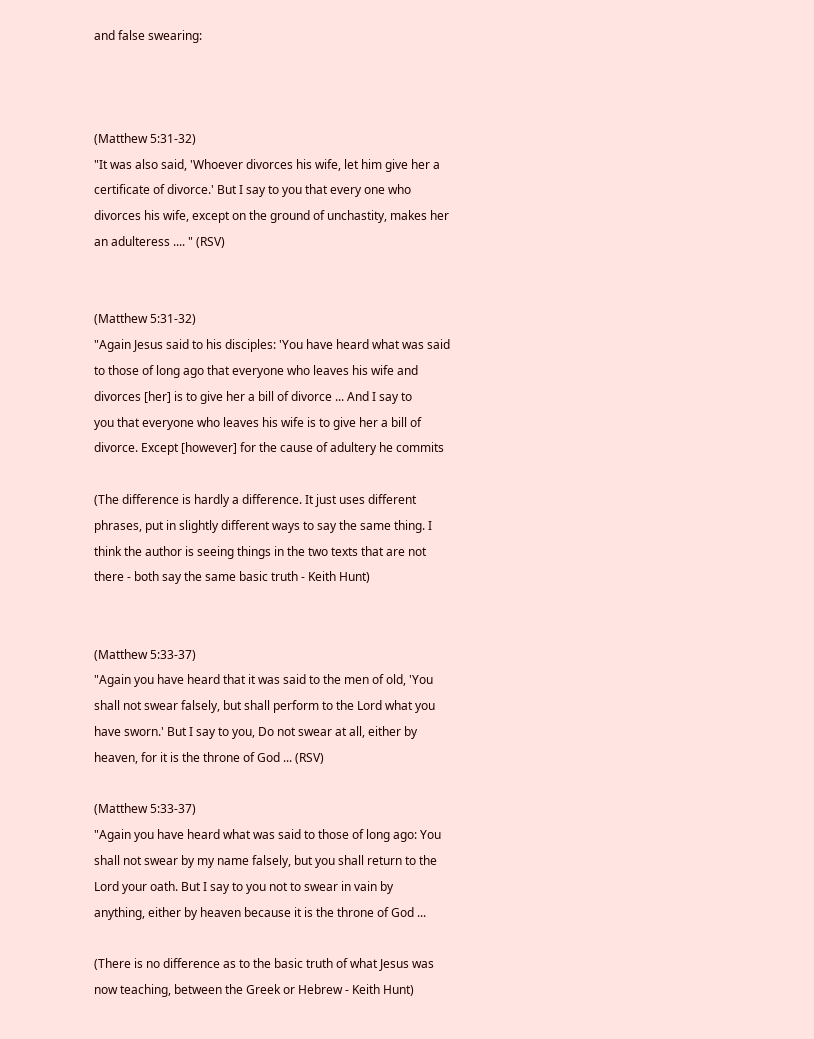and false swearing:



(Matthew 5:31-32)
"It was also said, 'Whoever divorces his wife, let him give her a
certificate of divorce.' But I say to you that every one who
divorces his wife, except on the ground of unchastity, makes her
an adulteress .... " (RSV)


(Matthew 5:31-32)
"Again Jesus said to his disciples: 'You have heard what was said
to those of long ago that everyone who leaves his wife and
divorces [her] is to give her a bill of divorce ... And I say to
you that everyone who leaves his wife is to give her a bill of
divorce. Except [however] for the cause of adultery he commits

(The difference is hardly a difference. It just uses different
phrases, put in slightly different ways to say the same thing. I
think the author is seeing things in the two texts that are not
there - both say the same basic truth - Keith Hunt)


(Matthew 5:33-37)
"Again you have heard that it was said to the men of old, 'You
shall not swear falsely, but shall perform to the Lord what you
have sworn.' But I say to you, Do not swear at all, either by
heaven, for it is the throne of God ... (RSV)

(Matthew 5:33-37)
"Again you have heard what was said to those of long ago: You
shall not swear by my name falsely, but you shall return to the
Lord your oath. But I say to you not to swear in vain by
anything, either by heaven because it is the throne of God ...

(There is no difference as to the basic truth of what Jesus was
now teaching, between the Greek or Hebrew - Keith Hunt)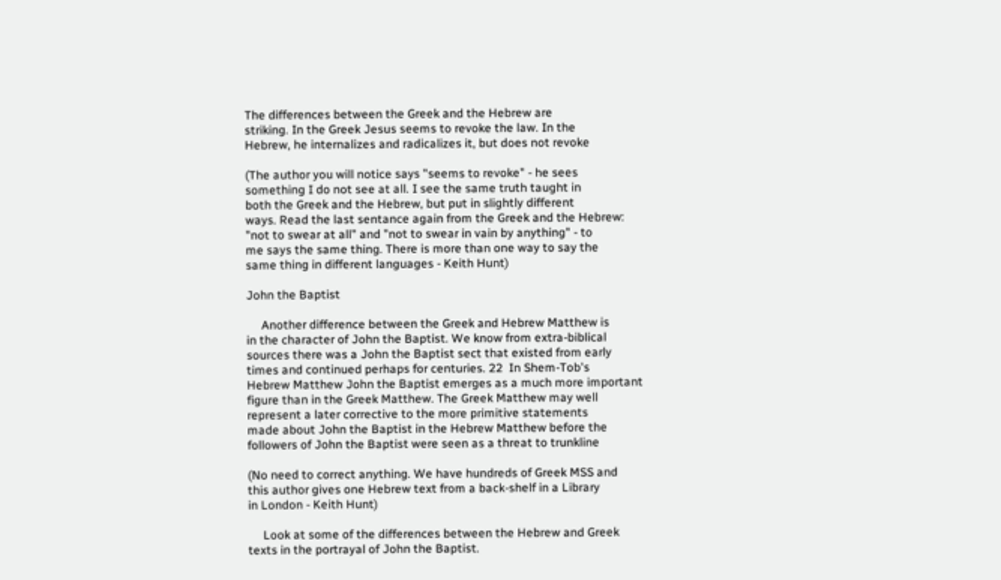The differences between the Greek and the Hebrew are
striking. In the Greek Jesus seems to revoke the law. In the
Hebrew, he internalizes and radicalizes it, but does not revoke

(The author you will notice says "seems to revoke" - he sees
something I do not see at all. I see the same truth taught in
both the Greek and the Hebrew, but put in slightly different
ways. Read the last sentance again from the Greek and the Hebrew:
"not to swear at all" and "not to swear in vain by anything" - to
me says the same thing. There is more than one way to say the
same thing in different languages - Keith Hunt)

John the Baptist

     Another difference between the Greek and Hebrew Matthew is
in the character of John the Baptist. We know from extra-biblical
sources there was a John the Baptist sect that existed from early
times and continued perhaps for centuries. 22  In Shem-Tob's
Hebrew Matthew John the Baptist emerges as a much more important
figure than in the Greek Matthew. The Greek Matthew may well
represent a later corrective to the more primitive statements
made about John the Baptist in the Hebrew Matthew before the
followers of John the Baptist were seen as a threat to trunkline

(No need to correct anything. We have hundreds of Greek MSS and
this author gives one Hebrew text from a back-shelf in a Library
in London - Keith Hunt)

     Look at some of the differences between the Hebrew and Greek
texts in the portrayal of John the Baptist.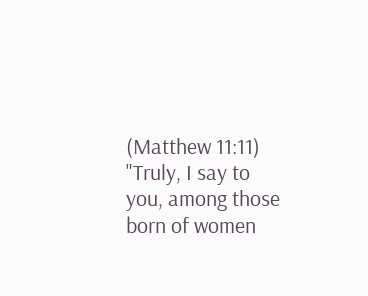(Matthew 11:11)
"Truly, I say to you, among those born of women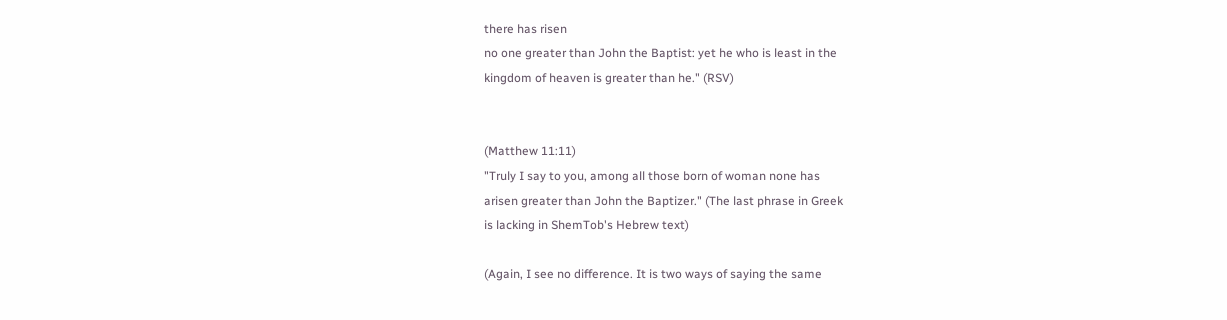there has risen
no one greater than John the Baptist: yet he who is least in the
kingdom of heaven is greater than he." (RSV)


(Matthew 11:11)
"Truly I say to you, among all those born of woman none has
arisen greater than John the Baptizer." (The last phrase in Greek
is lacking in ShemTob's Hebrew text)

(Again, I see no difference. It is two ways of saying the same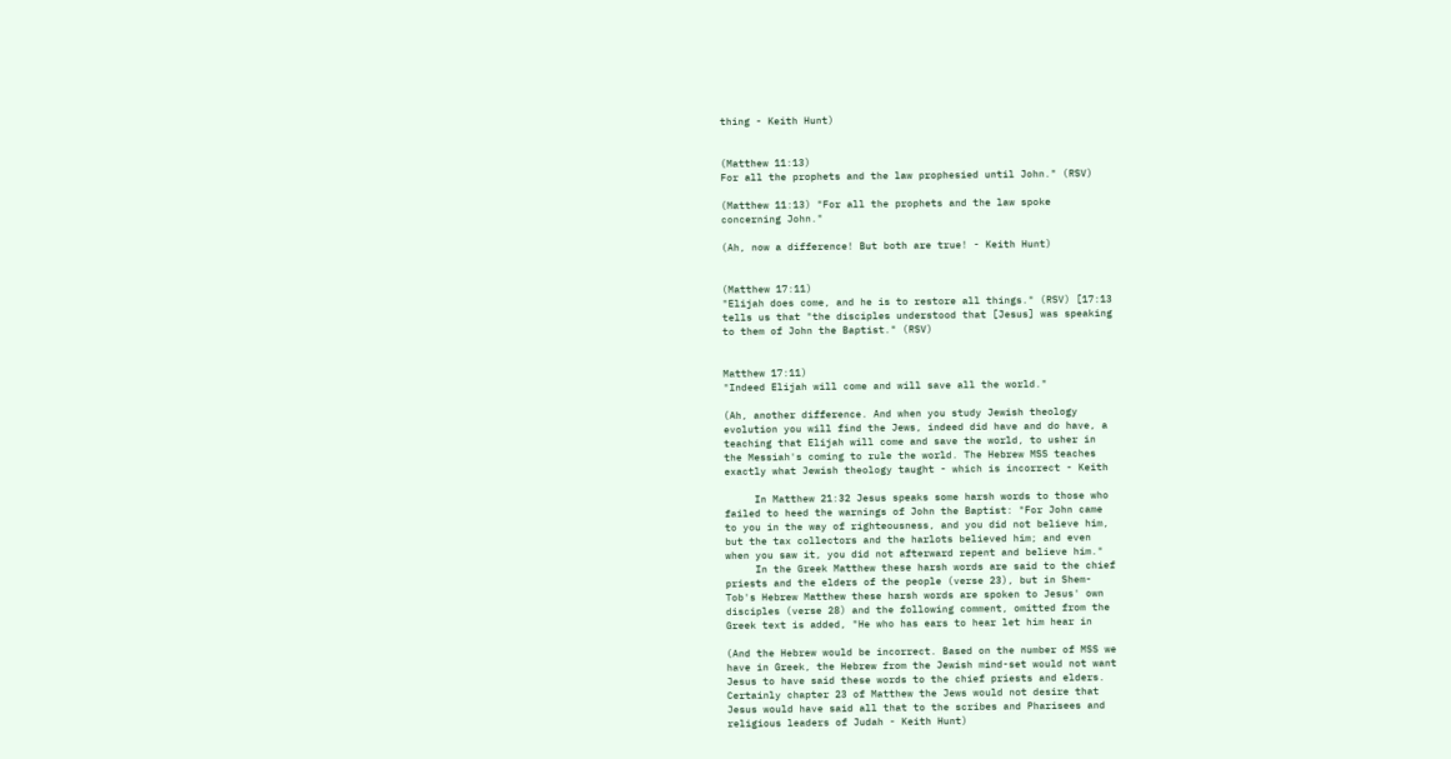thing - Keith Hunt)


(Matthew 11:13)
For all the prophets and the law prophesied until John." (RSV)

(Matthew 11:13) "For all the prophets and the law spoke
concerning John."

(Ah, now a difference! But both are true! - Keith Hunt)


(Matthew 17:11)
"Elijah does come, and he is to restore all things." (RSV) [17:13
tells us that "the disciples understood that [Jesus] was speaking
to them of John the Baptist." (RSV)


Matthew 17:11)
"Indeed Elijah will come and will save all the world."

(Ah, another difference. And when you study Jewish theology
evolution you will find the Jews, indeed did have and do have, a
teaching that Elijah will come and save the world, to usher in
the Messiah's coming to rule the world. The Hebrew MSS teaches
exactly what Jewish theology taught - which is incorrect - Keith

     In Matthew 21:32 Jesus speaks some harsh words to those who
failed to heed the warnings of John the Baptist: "For John came
to you in the way of righteousness, and you did not believe him,
but the tax collectors and the harlots believed him; and even
when you saw it, you did not afterward repent and believe him."
     In the Greek Matthew these harsh words are said to the chief
priests and the elders of the people (verse 23), but in Shem-
Tob's Hebrew Matthew these harsh words are spoken to Jesus' own
disciples (verse 28) and the following comment, omitted from the
Greek text is added, "He who has ears to hear let him hear in

(And the Hebrew would be incorrect. Based on the number of MSS we
have in Greek, the Hebrew from the Jewish mind-set would not want
Jesus to have said these words to the chief priests and elders.
Certainly chapter 23 of Matthew the Jews would not desire that
Jesus would have said all that to the scribes and Pharisees and
religious leaders of Judah - Keith Hunt)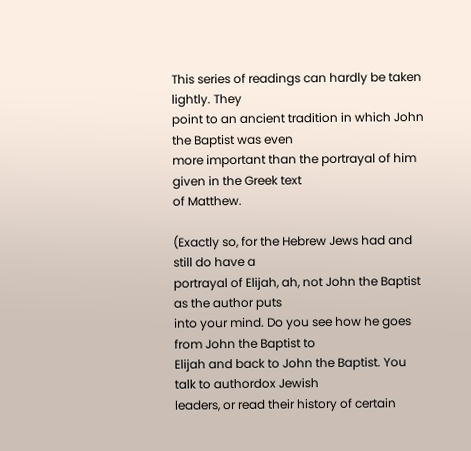This series of readings can hardly be taken lightly. They
point to an ancient tradition in which John the Baptist was even
more important than the portrayal of him given in the Greek text
of Matthew.

(Exactly so, for the Hebrew Jews had and still do have a
portrayal of Elijah, ah, not John the Baptist as the author puts
into your mind. Do you see how he goes from John the Baptist to
Elijah and back to John the Baptist. You talk to authordox Jewish
leaders, or read their history of certain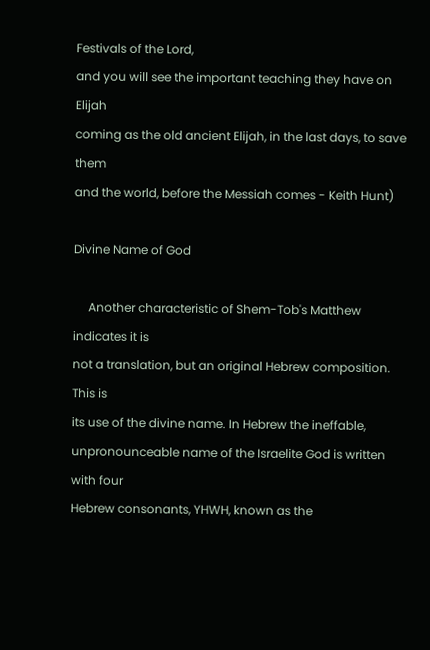Festivals of the Lord,
and you will see the important teaching they have on Elijah
coming as the old ancient Elijah, in the last days, to save them
and the world, before the Messiah comes - Keith Hunt)

Divine Name of God

     Another characteristic of Shem-Tob's Matthew indicates it is
not a translation, but an original Hebrew composition. This is
its use of the divine name. In Hebrew the ineffable,
unpronounceable name of the Israelite God is written with four
Hebrew consonants, YHWH, known as the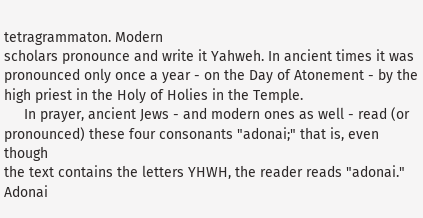tetragrammaton. Modern
scholars pronounce and write it Yahweh. In ancient times it was
pronounced only once a year - on the Day of Atonement - by the
high priest in the Holy of Holies in the Temple.
     In prayer, ancient Jews - and modern ones as well - read (or
pronounced) these four consonants "adonai;" that is, even though
the text contains the letters YHWH, the reader reads "adonai."
Adonai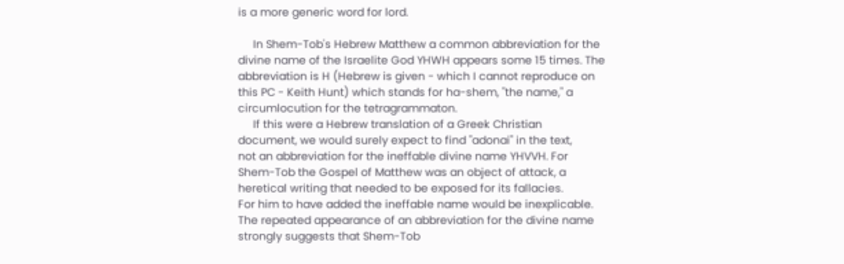is a more generic word for lord.

     In Shem-Tob's Hebrew Matthew a common abbreviation for the
divine name of the Israelite God YHWH appears some 15 times. The
abbreviation is H (Hebrew is given - which I cannot reproduce on
this PC - Keith Hunt) which stands for ha-shem, "the name," a
circumlocution for the tetragrammaton.
     If this were a Hebrew translation of a Greek Christian
document, we would surely expect to find "adonai" in the text,
not an abbreviation for the ineffable divine name YHVVH. For
Shem-Tob the Gospel of Matthew was an object of attack, a
heretical writing that needed to be exposed for its fallacies.
For him to have added the ineffable name would be inexplicable.
The repeated appearance of an abbreviation for the divine name
strongly suggests that Shem-Tob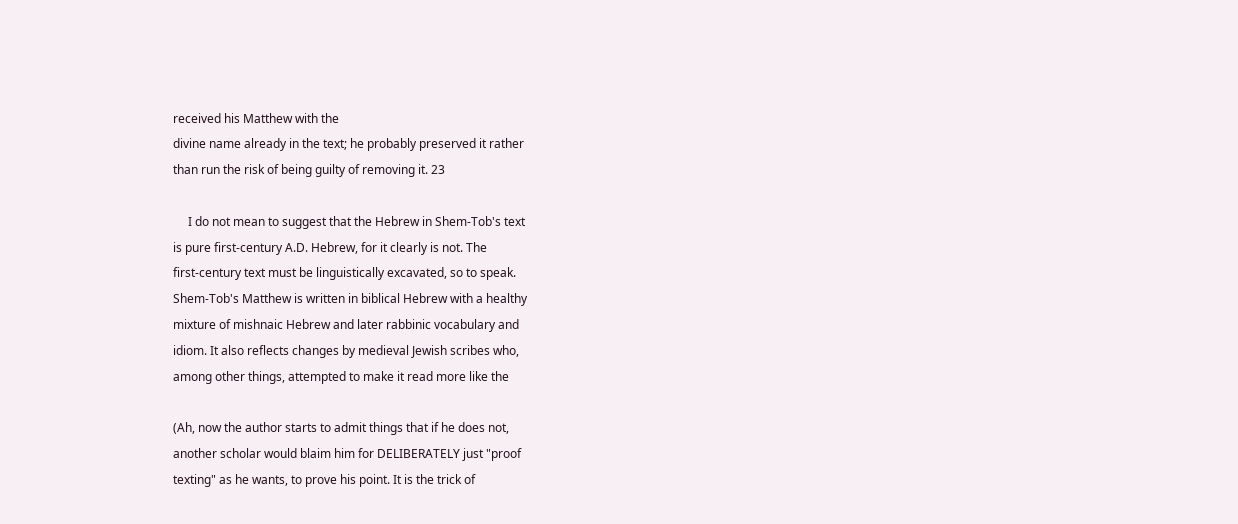received his Matthew with the
divine name already in the text; he probably preserved it rather
than run the risk of being guilty of removing it. 23

     I do not mean to suggest that the Hebrew in Shem-Tob's text
is pure first-century A.D. Hebrew, for it clearly is not. The
first-century text must be linguistically excavated, so to speak.
Shem-Tob's Matthew is written in biblical Hebrew with a healthy
mixture of mishnaic Hebrew and later rabbinic vocabulary and
idiom. It also reflects changes by medieval Jewish scribes who,
among other things, attempted to make it read more like the

(Ah, now the author starts to admit things that if he does not,
another scholar would blaim him for DELIBERATELY just "proof
texting" as he wants, to prove his point. It is the trick of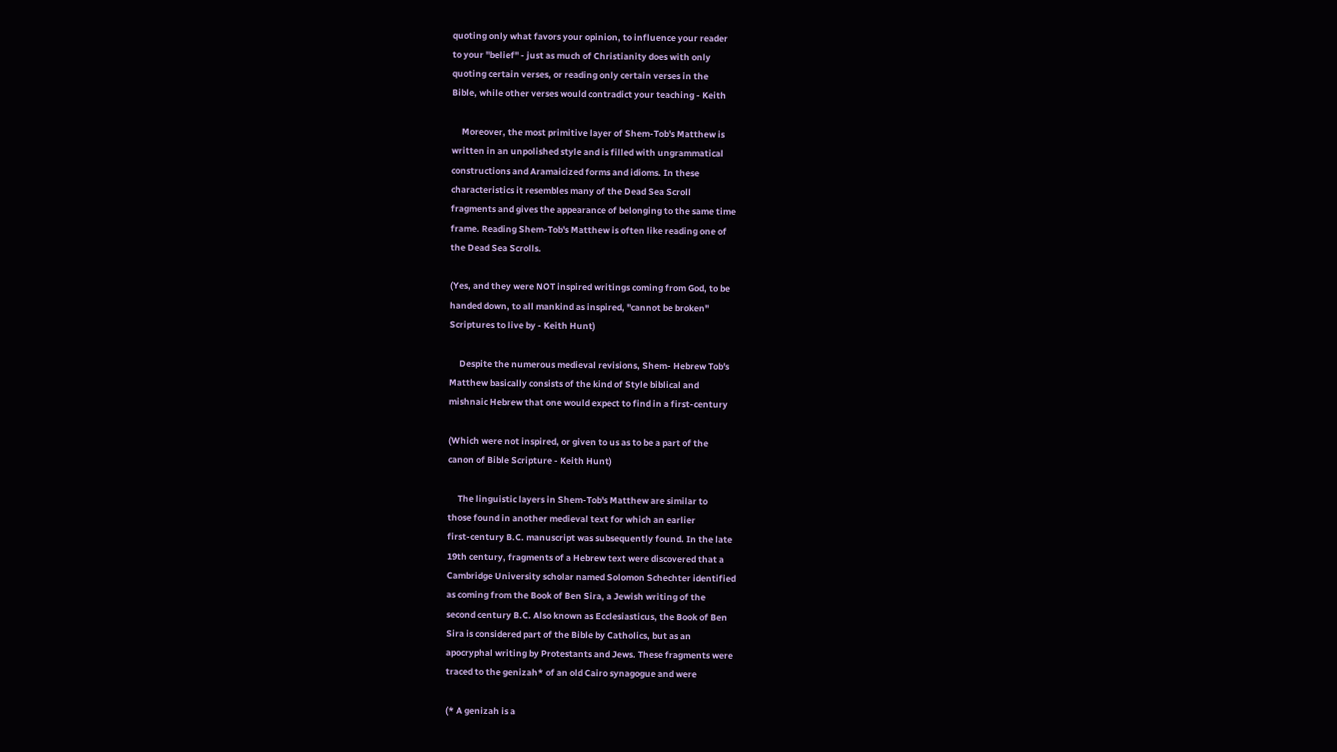quoting only what favors your opinion, to influence your reader
to your "belief" - just as much of Christianity does with only
quoting certain verses, or reading only certain verses in the
Bible, while other verses would contradict your teaching - Keith

     Moreover, the most primitive layer of Shem-Tob's Matthew is
written in an unpolished style and is filled with ungrammatical
constructions and Aramaicized forms and idioms. In these
characteristics it resembles many of the Dead Sea Scroll
fragments and gives the appearance of belonging to the same time
frame. Reading Shem-Tob's Matthew is often like reading one of
the Dead Sea Scrolls.

(Yes, and they were NOT inspired writings coming from God, to be
handed down, to all mankind as inspired, "cannot be broken"
Scriptures to live by - Keith Hunt)

     Despite the numerous medieval revisions, Shem- Hebrew Tob's
Matthew basically consists of the kind of Style biblical and
mishnaic Hebrew that one would expect to find in a first-century

(Which were not inspired, or given to us as to be a part of the
canon of Bible Scripture - Keith Hunt)

     The linguistic layers in Shem-Tob's Matthew are similar to
those found in another medieval text for which an earlier
first-century B.C. manuscript was subsequently found. In the late
19th century, fragments of a Hebrew text were discovered that a
Cambridge University scholar named Solomon Schechter identified
as coming from the Book of Ben Sira, a Jewish writing of the
second century B.C. Also known as Ecclesiasticus, the Book of Ben
Sira is considered part of the Bible by Catholics, but as an
apocryphal writing by Protestants and Jews. These fragments were
traced to the genizah* of an old Cairo synagogue and were

(* A genizah is a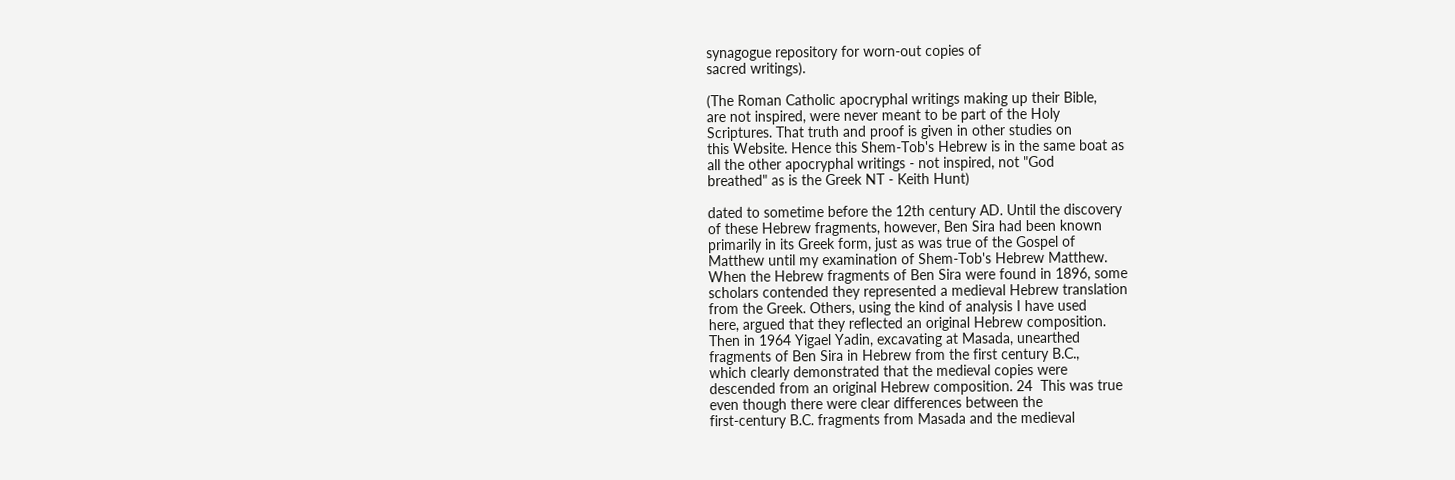synagogue repository for worn-out copies of
sacred writings).

(The Roman Catholic apocryphal writings making up their Bible,
are not inspired, were never meant to be part of the Holy
Scriptures. That truth and proof is given in other studies on
this Website. Hence this Shem-Tob's Hebrew is in the same boat as
all the other apocryphal writings - not inspired, not "God
breathed" as is the Greek NT - Keith Hunt)

dated to sometime before the 12th century AD. Until the discovery
of these Hebrew fragments, however, Ben Sira had been known
primarily in its Greek form, just as was true of the Gospel of
Matthew until my examination of Shem-Tob's Hebrew Matthew.
When the Hebrew fragments of Ben Sira were found in 1896, some
scholars contended they represented a medieval Hebrew translation
from the Greek. Others, using the kind of analysis I have used
here, argued that they reflected an original Hebrew composition.
Then in 1964 Yigael Yadin, excavating at Masada, unearthed
fragments of Ben Sira in Hebrew from the first century B.C.,
which clearly demonstrated that the medieval copies were
descended from an original Hebrew composition. 24  This was true
even though there were clear differences between the
first-century B.C. fragments from Masada and the medieval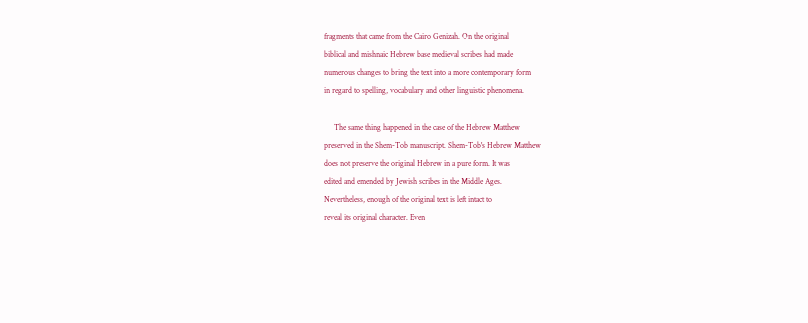fragments that came from the Cairo Genizah. On the original
biblical and mishnaic Hebrew base medieval scribes had made
numerous changes to bring the text into a more contemporary form
in regard to spelling, vocabulary and other linguistic phenomena.

     The same thing happened in the case of the Hebrew Matthew
preserved in the Shem-Tob manuscript. Shem-Tob's Hebrew Matthew
does not preserve the original Hebrew in a pure form. It was
edited and emended by Jewish scribes in the Middle Ages.
Nevertheless, enough of the original text is left intact to
reveal its original character. Even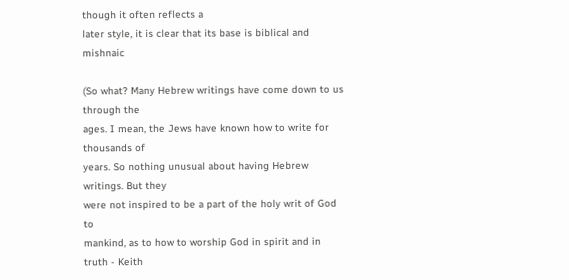though it often reflects a
later style, it is clear that its base is biblical and mishnaic

(So what? Many Hebrew writings have come down to us through the
ages. I mean, the Jews have known how to write for thousands of
years. So nothing unusual about having Hebrew writings. But they
were not inspired to be a part of the holy writ of God to
mankind, as to how to worship God in spirit and in truth - Keith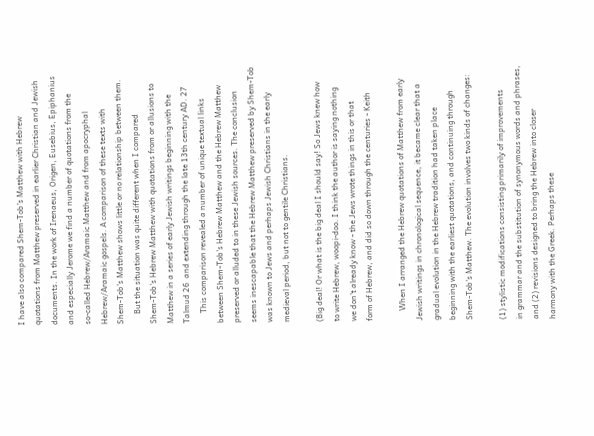I have also compared Shem-Tob's Matthew with Hebrew
quotations from Matthew preserved in earlier Christian and Jewish
documents. In the work of Irenaeus, Origen, Eusebius, Epiphanius
and especially Jerome we find a number of quotations from the
so-called Hebrew/Aramaic Matthew and from apocryphal
Hebrew/Aramaic gospels. A comparison of these texts with
Shem-Tob's Matthew shows little or no relationship between them.
     But the situation was quite different when I compared
Shem-Tob's Hebrew Matthew with quotations from or allusions to
Matthew in a series of early Jewish writings beginning with the
Talmud 26  and extending through the late 13th century AD. 27
     This comparison revealed a number of unique textual links
between Shem-Tob's Hebrew Matthew and the Hebrew Matthew
preserved or alluded to in these Jewish sources. The conclusion
seems inescapable that the Hebrew Matthew preserved by Shem-Tob
was known to Jews and perhaps Jewish Christians in the early
medieval period, but not to gentile Christians.

(Big deal! Or what is the big deal I should say! So Jews knew how
to write Hebrew, woopi-doo. I think the author is saying nothing
we don't already know - the Jews wrote things in this or that
form of Hebrew, and did so down through the centuries - Keith

     When I arranged the Hebrew quotations of Matthew from early
Jewish writings in chronological sequence, it became clear that a
gradual evolution in the Hebrew tradition had taken place
beginning with the earliest quotations, and continuing through
Shem-Tob's Matthew. The evolution involves two kinds of changes:

(1) stylistic modifications consisting primarily of improvements
in grammar and the substitution of synonymous words and phrases,
and (2) revisions designed to bring the Hebrew into closer
harmony with the Greek. Perhaps these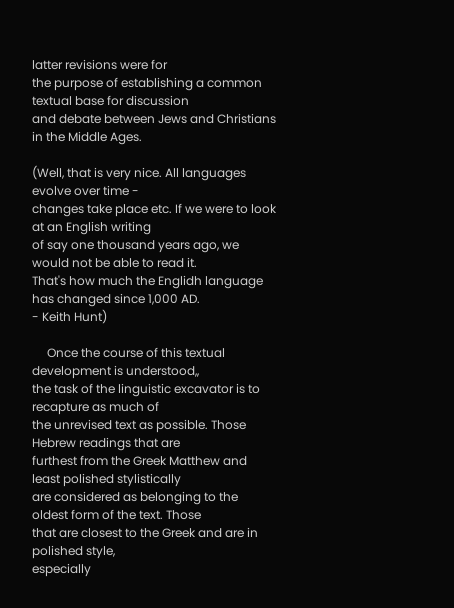latter revisions were for
the purpose of establishing a common textual base for discussion
and debate between Jews and Christians in the Middle Ages.

(Well, that is very nice. All languages evolve over time -
changes take place etc. If we were to look at an English writing
of say one thousand years ago, we would not be able to read it.
That's how much the Englidh language has changed since 1,000 AD.
- Keith Hunt)

     Once the course of this textual development is understood,,
the task of the linguistic excavator is to recapture as much of
the unrevised text as possible. Those Hebrew readings that are
furthest from the Greek Matthew and least polished stylistically
are considered as belonging to the oldest form of the text. Those
that are closest to the Greek and are in polished style,
especially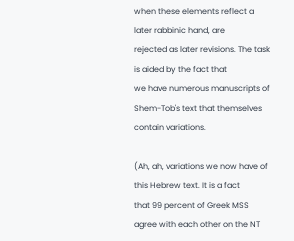when these elements reflect a later rabbinic hand, are
rejected as later revisions. The task is aided by the fact that
we have numerous manuscripts of Shem-Tob's text that themselves
contain variations.

(Ah, ah, variations we now have of this Hebrew text. It is a fact
that 99 percent of Greek MSS agree with each other on the NT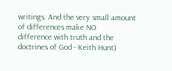writings. And the very small amount of differences make NO
difference with truth and the doctrines of God - Keith Hunt)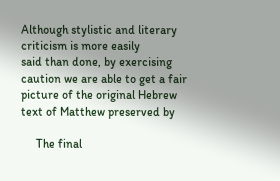Although stylistic and literary criticism is more easily
said than done, by exercising caution we are able to get a fair
picture of the original Hebrew text of Matthew preserved by

     The final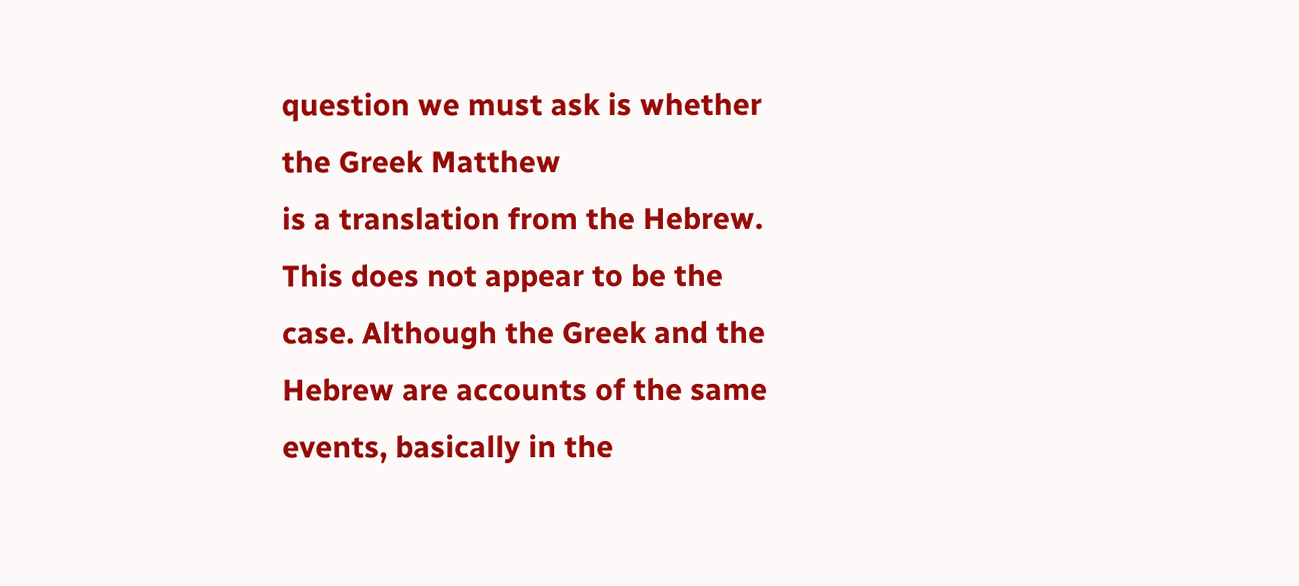question we must ask is whether the Greek Matthew
is a translation from the Hebrew. This does not appear to be the
case. Although the Greek and the Hebrew are accounts of the same
events, basically in the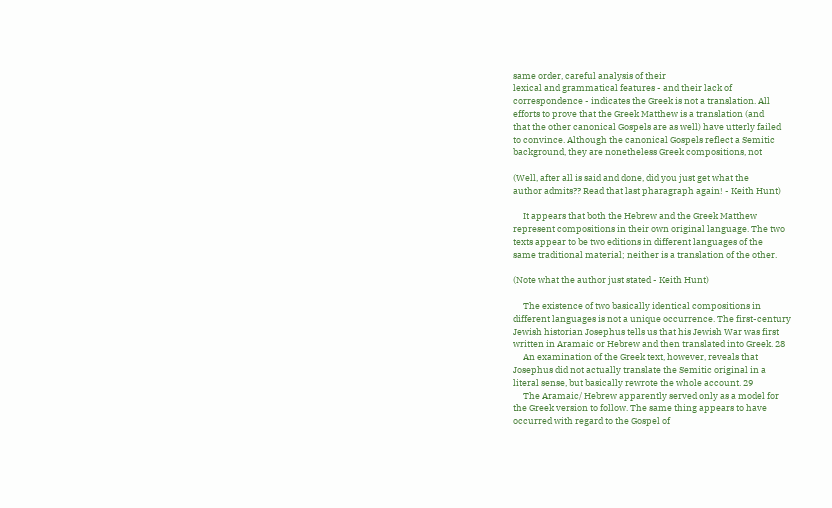same order, careful analysis of their
lexical and grammatical features - and their lack of
correspondence - indicates the Greek is not a translation. All
efforts to prove that the Greek Matthew is a translation (and
that the other canonical Gospels are as well) have utterly failed
to convince. Although the canonical Gospels reflect a Semitic
background, they are nonetheless Greek compositions, not

(Well, after all is said and done, did you just get what the
author admits?? Read that last pharagraph again! - Keith Hunt)

     It appears that both the Hebrew and the Greek Matthew
represent compositions in their own original language. The two
texts appear to be two editions in different languages of the
same traditional material; neither is a translation of the other.

(Note what the author just stated - Keith Hunt)

     The existence of two basically identical compositions in
different languages is not a unique occurrence. The first-century
Jewish historian Josephus tells us that his Jewish War was first
written in Aramaic or Hebrew and then translated into Greek. 28
     An examination of the Greek text, however, reveals that
Josephus did not actually translate the Semitic original in a
literal sense, but basically rewrote the whole account. 29
     The Aramaic/ Hebrew apparently served only as a model for
the Greek version to follow. The same thing appears to have
occurred with regard to the Gospel of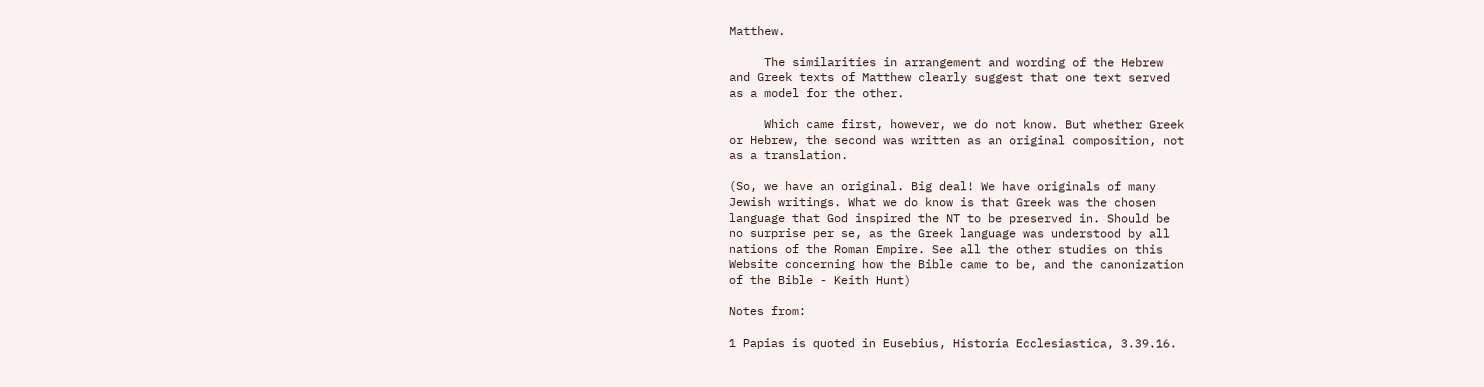Matthew.

     The similarities in arrangement and wording of the Hebrew
and Greek texts of Matthew clearly suggest that one text served
as a model for the other.

     Which came first, however, we do not know. But whether Greek
or Hebrew, the second was written as an original composition, not
as a translation.

(So, we have an original. Big deal! We have originals of many
Jewish writings. What we do know is that Greek was the chosen
language that God inspired the NT to be preserved in. Should be
no surprise per se, as the Greek language was understood by all
nations of the Roman Empire. See all the other studies on this
Website concerning how the Bible came to be, and the canonization
of the Bible - Keith Hunt)

Notes from:

1 Papias is quoted in Eusebius, Historia Ecclesiastica, 3.39.16.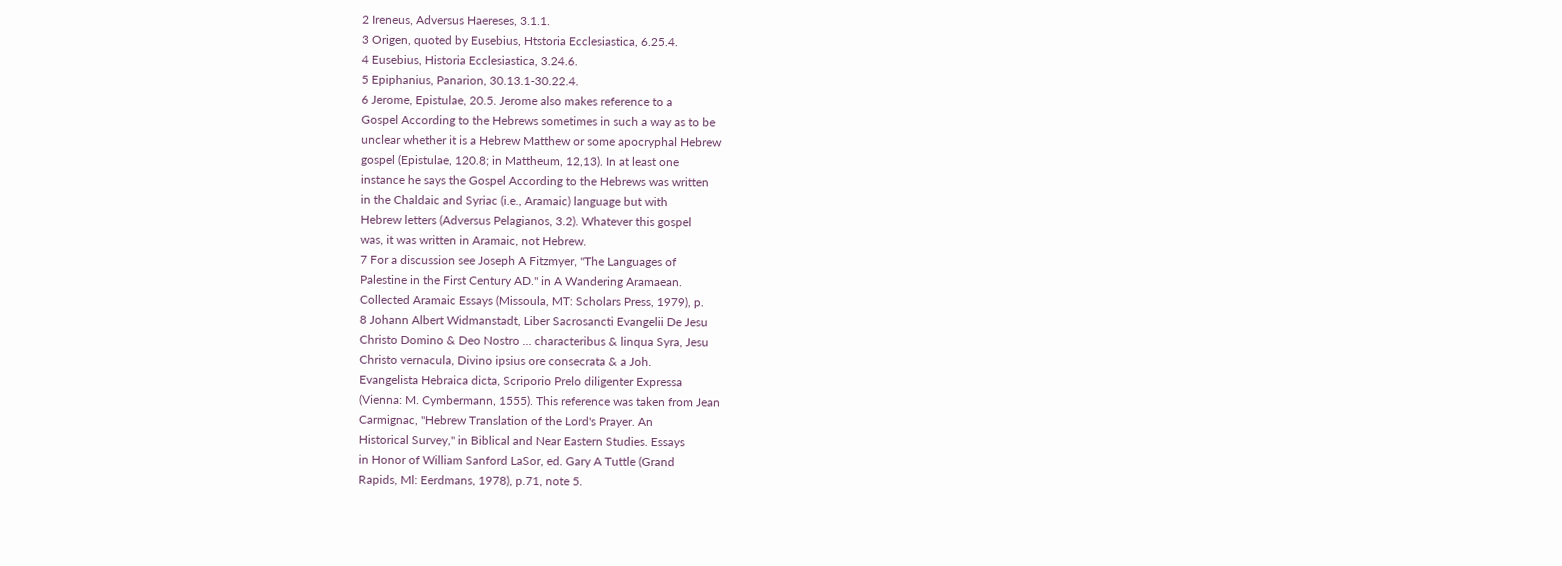2 Ireneus, Adversus Haereses, 3.1.1.
3 Origen, quoted by Eusebius, Htstoria Ecclesiastica, 6.25.4.
4 Eusebius, Historia Ecclesiastica, 3.24.6.
5 Epiphanius, Panarion, 30.13.1-30.22.4.
6 Jerome, Epistulae, 20.5. Jerome also makes reference to a
Gospel According to the Hebrews sometimes in such a way as to be
unclear whether it is a Hebrew Matthew or some apocryphal Hebrew
gospel (Epistulae, 120.8; in Mattheum, 12,13). In at least one
instance he says the Gospel According to the Hebrews was written
in the Chaldaic and Syriac (i.e., Aramaic) language but with
Hebrew letters (Adversus Pelagianos, 3.2). Whatever this gospel
was, it was written in Aramaic, not Hebrew.
7 For a discussion see Joseph A Fitzmyer, "The Languages of
Palestine in the First Century AD." in A Wandering Aramaean.
Collected Aramaic Essays (Missoula, MT: Scholars Press, 1979), p.
8 Johann Albert Widmanstadt, Liber Sacrosancti Evangelii De Jesu
Christo Domino & Deo Nostro ... characteribus & linqua Syra, Jesu
Christo vernacula, Divino ipsius ore consecrata & a Joh.
Evangelista Hebraica dicta, Scriporio Prelo diligenter Expressa
(Vienna: M. Cymbermann, 1555). This reference was taken from Jean
Carmignac, "Hebrew Translation of the Lord's Prayer. An
Historical Survey," in Biblical and Near Eastern Studies. Essays
in Honor of William Sanford LaSor, ed. Gary A Tuttle (Grand
Rapids, Ml: Eerdmans, 1978), p.71, note 5.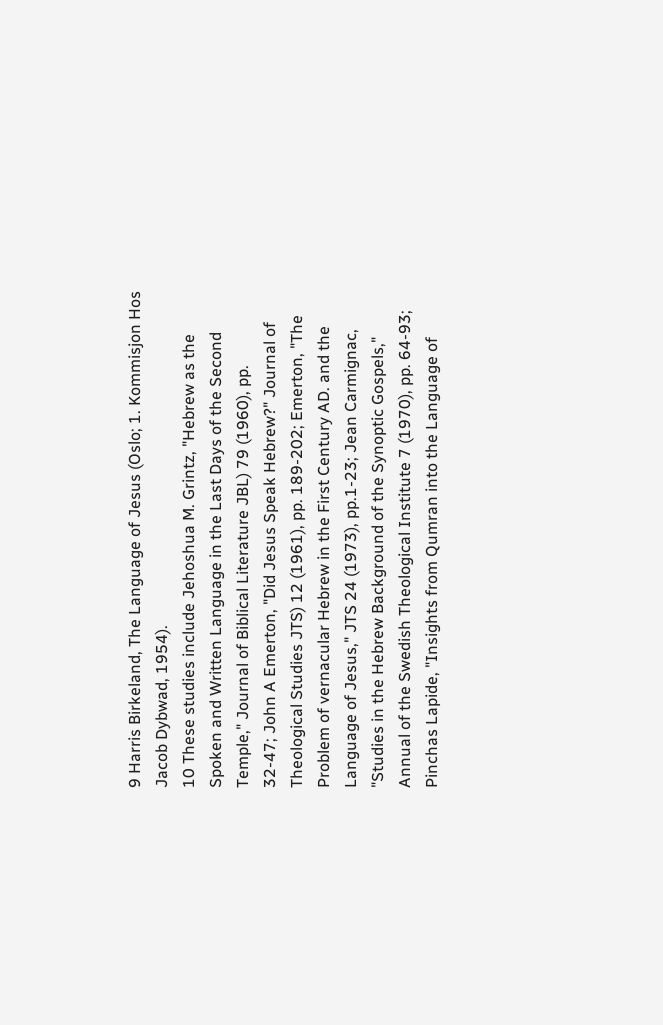9 Harris Birkeland, The Language of Jesus (Oslo; 1. Kommisjon Hos
Jacob Dybwad, 1954).
10 These studies include Jehoshua M. Grintz, "Hebrew as the
Spoken and Written Language in the Last Days of the Second
Temple," Journal of Biblical Literature JBL) 79 (1960), pp.
32-47; John A Emerton, "Did Jesus Speak Hebrew?" Journal of
Theological Studies JTS) 12 (1961), pp. 189-202; Emerton, "The
Problem of vernacular Hebrew in the First Century AD. and the
Language of Jesus," JTS 24 (1973), pp.1-23; Jean Carmignac,
"Studies in the Hebrew Background of the Synoptic Gospels,"
Annual of the Swedish Theological Institute 7 (1970), pp. 64-93;
Pinchas Lapide, "Insights from Qumran into the Language of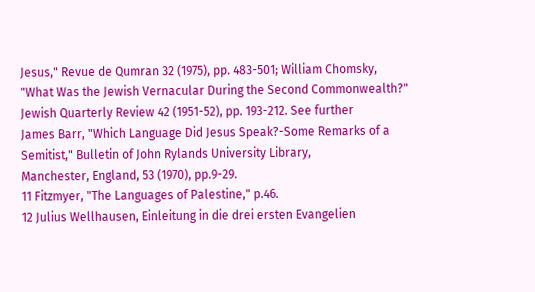Jesus," Revue de Qumran 32 (1975), pp. 483-501; William Chomsky,
"What Was the Jewish Vernacular During the Second Commonwealth?"
Jewish Quarterly Review 42 (1951-52), pp. 193-212. See further
James Barr, "Which Language Did Jesus Speak?-Some Remarks of a
Semitist," Bulletin of John Rylands University Library,
Manchester, England, 53 (1970), pp.9-29.
11 Fitzmyer, "The Languages of Palestine," p.46.
12 Julius Wellhausen, Einleitung in die drei ersten Evangelien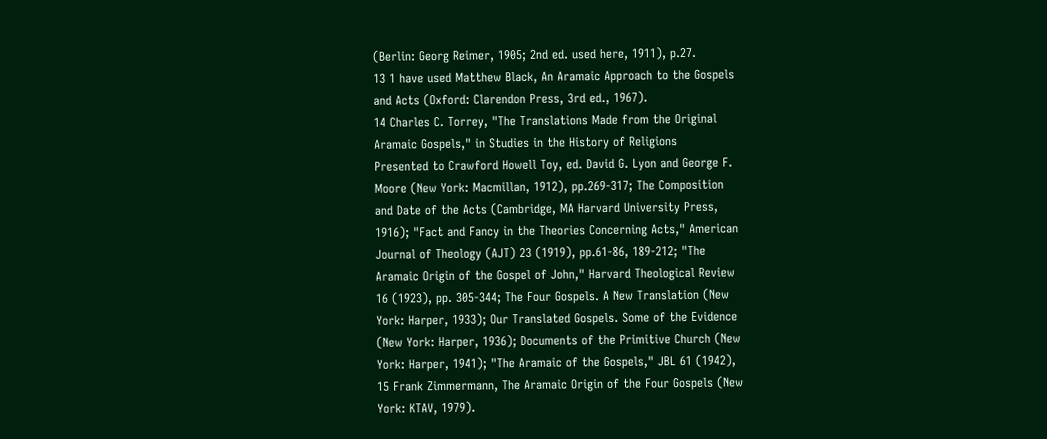(Berlin: Georg Reimer, 1905; 2nd ed. used here, 1911), p.27.
13 1 have used Matthew Black, An Aramaic Approach to the Gospels
and Acts (Oxford: Clarendon Press, 3rd ed., 1967).
14 Charles C. Torrey, "The Translations Made from the Original
Aramaic Gospels," in Studies in the History of Religions
Presented to Crawford Howell Toy, ed. David G. Lyon and George F.
Moore (New York: Macmillan, 1912), pp.269-317; The Composition
and Date of the Acts (Cambridge, MA Harvard University Press,
1916); "Fact and Fancy in the Theories Concerning Acts," American
Journal of Theology (AJT) 23 (1919), pp.61-86, 189-212; "The
Aramaic Origin of the Gospel of John," Harvard Theological Review
16 (1923), pp. 305-344; The Four Gospels. A New Translation (New
York: Harper, 1933); Our Translated Gospels. Some of the Evidence
(New York: Harper, 1936); Documents of the Primitive Church (New
York: Harper, 1941); "The Aramaic of the Gospels," JBL 61 (1942),
15 Frank Zimmermann, The Aramaic Origin of the Four Gospels (New
York: KTAV, 1979).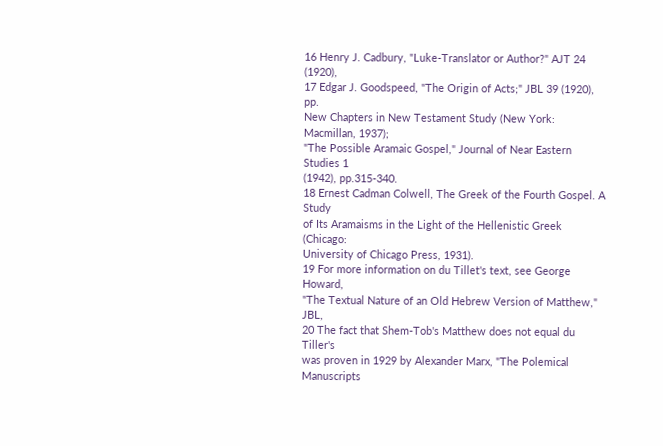16 Henry J. Cadbury, "Luke-Translator or Author?" AJT 24 (1920),
17 Edgar J. Goodspeed, "The Origin of Acts;" JBL 39 (1920), pp.
New Chapters in New Testament Study (New York: Macmillan, 1937);
"The Possible Aramaic Gospel," Journal of Near Eastern Studies 1
(1942), pp.315-340.
18 Ernest Cadman Colwell, The Greek of the Fourth Gospel. A Study
of Its Aramaisms in the Light of the Hellenistic Greek (Chicago:
University of Chicago Press, 1931).
19 For more information on du Tillet's text, see George Howard,
"The Textual Nature of an Old Hebrew Version of Matthew," JBL,
20 The fact that Shem-Tob's Matthew does not equal du Tiller's
was proven in 1929 by Alexander Marx, "The Polemical Manuscripts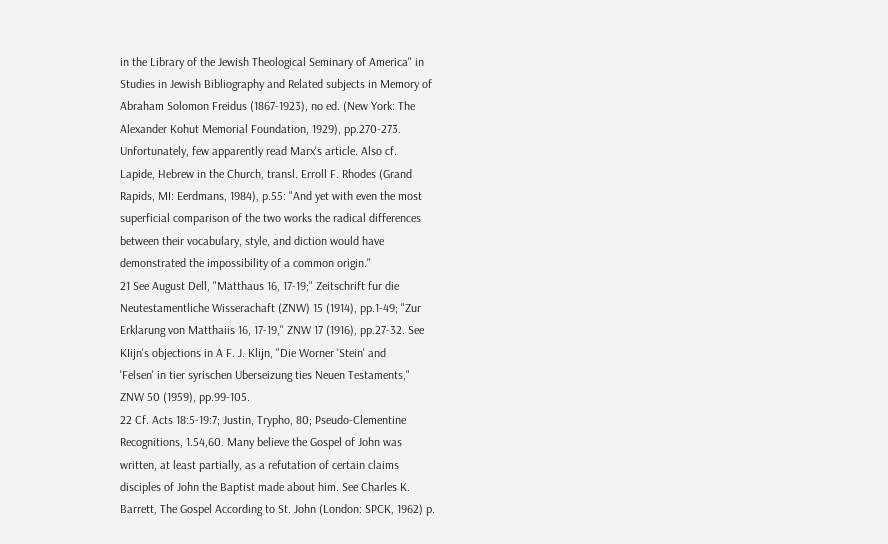in the Library of the Jewish Theological Seminary of America" in
Studies in Jewish Bibliography and Related subjects in Memory of
Abraham Solomon Freidus (1867-1923), no ed. (New York: The
Alexander Kohut Memorial Foundation, 1929), pp.270-273.
Unfortunately, few apparently read Marx's article. Also cf.
Lapide, Hebrew in the Church, transl. Erroll F. Rhodes (Grand
Rapids, MI: Eerdmans, 1984), p.55: "And yet with even the most
superficial comparison of the two works the radical differences
between their vocabulary, style, and diction would have
demonstrated the impossibility of a common origin."
21 See August Dell, "Matthaus 16, 17-19;" Zeitschrift fur die
Neutestamentliche Wisserachaft (ZNW) 15 (1914), pp.1-49; "Zur
Erklarung von Matthaiis 16, 17-19," ZNW 17 (1916), pp.27-32. See
KIijn's objections in A F. J. Klijn, "Die Worner 'Stein' and
'Felsen' in tier syrischen Uberseizung ties Neuen Testaments,"
ZNW 50 (1959), pp.99-105.
22 Cf. Acts 18:5-19:7; Justin, Trypho, 80; Pseudo-Clementine
Recognitions, 1.54,60. Many believe the Gospel of John was
written, at least partially, as a refutation of certain claims
disciples of John the Baptist made about him. See Charles K.
Barrett, The Gospel According to St. John (London: SPCK, 1962) p.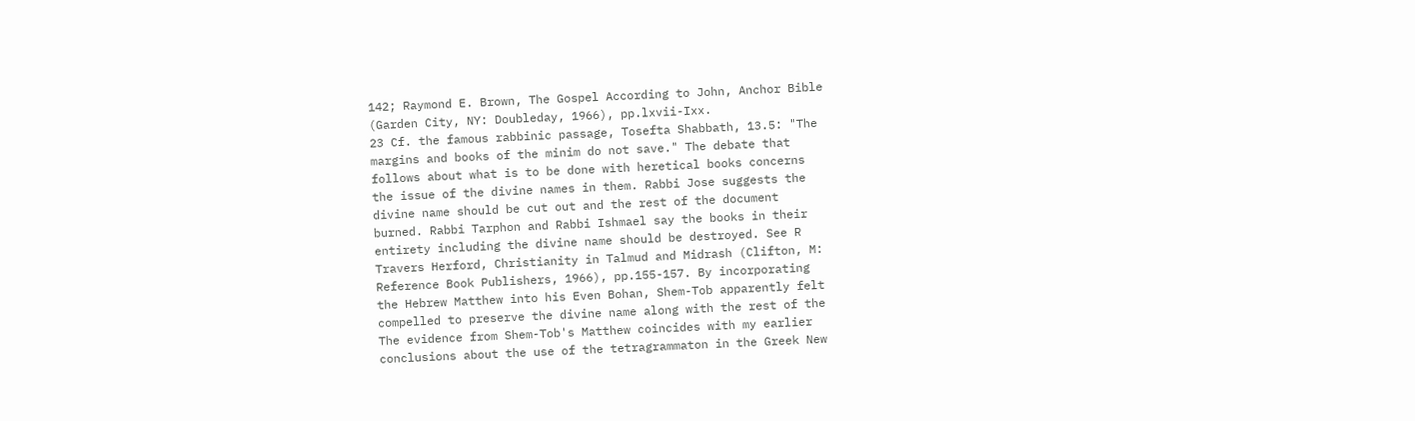142; Raymond E. Brown, The Gospel According to John, Anchor Bible
(Garden City, NY: Doubleday, 1966), pp.lxvii-Ixx.
23 Cf. the famous rabbinic passage, Tosefta Shabbath, 13.5: "The
margins and books of the minim do not save." The debate that
follows about what is to be done with heretical books concerns
the issue of the divine names in them. Rabbi Jose suggests the
divine name should be cut out and the rest of the document
burned. Rabbi Tarphon and Rabbi Ishmael say the books in their
entirety including the divine name should be destroyed. See R
Travers Herford, Christianity in Talmud and Midrash (Clifton, M:
Reference Book Publishers, 1966), pp.155-157. By incorporating
the Hebrew Matthew into his Even Bohan, Shem-Tob apparently felt
compelled to preserve the divine name along with the rest of the
The evidence from Shem-Tob's Matthew coincides with my earlier
conclusions about the use of the tetragrammaton in the Greek New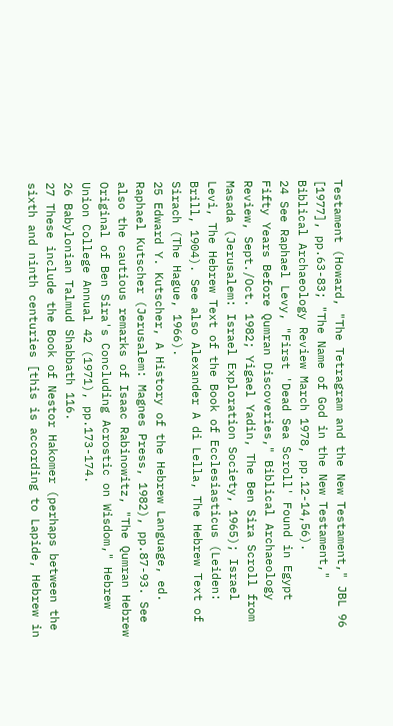Testament (Howard, "The Tetragram and the New Testament," JBL 96
[1977], pp.63-83; "The Name of God in the New Testament,"
Biblical Archaeology Review March 1978, pp.12-14,56).
24 See Raphael Levy, "First 'Dead Sea Scroll' Found in Egypt
Fifty Years Before Qumran Discoveries," Biblical Archaeology
Review, Sept./Oct. 1982; Yigael Yadin, The Ben Sira Scroll from
Masada (Jerusalem: Israel Exploration Society, 1965); Israel
Levi, The Hebrew Text of the Book of Ecclesiasticus (Leiden:
Brill, 1904). See also Alexander A di Lella, The Hebrew Text of
Sirach (The Hague, 1966).
25 Edward Y. Kutscher, A History of the Hebrew Language, ed.
Raphael Kutscher (Jerusalem: Magnes Press, 1982), pp.87-93. See
also the cautious remarks of Isaac Rabinowitz, "The Qumran Hebrew
Original of Ben Sira's Concluding Acrostic on Wisdom," Hebrew
Union College Annual 42 (1971), pp.173-174.
26 Babylonian Talmud Shabbath 116.
27 These include the Book of Nestor Hakomer (perhaps between the
sixth and ninth centuries [this is according to Lapide, Hebrew in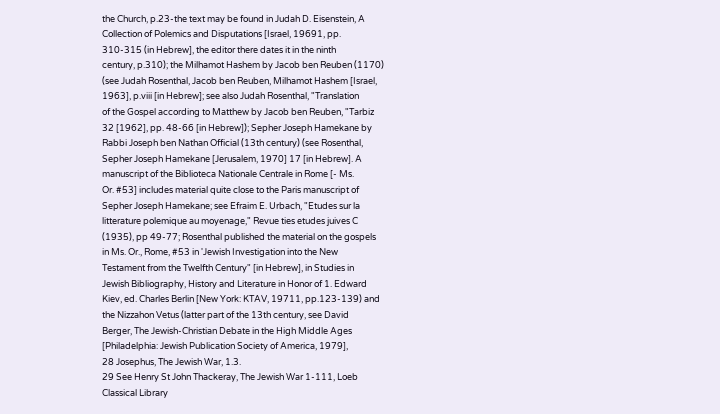the Church, p.23-the text may be found in Judah D. Eisenstein, A
Collection of Polemics and Disputations [Israel, 19691, pp.
310-315 (in Hebrew], the editor there dates it in the ninth
century, p.310); the Milhamot Hashem by Jacob ben Reuben (1170)
(see Judah Rosenthal, Jacob ben Reuben, Milhamot Hashem [Israel,
1963], p.viii [in Hebrew]; see also Judah Rosenthal, "Translation
of the Gospel according to Matthew by Jacob ben Reuben, "Tarbiz
32 [1962], pp. 48-66 [in Hebrew]); Sepher Joseph Hamekane by
Rabbi Joseph ben Nathan Official (13th century) (see Rosenthal,
Sepher Joseph Hamekane [Jerusalem, 1970] 17 [in Hebrew]. A
manuscript of the Biblioteca Nationale Centrale in Rome [- Ms.
Or. #53] includes material quite close to the Paris manuscript of
Sepher Joseph Hamekane; see Efraim E. Urbach, "Etudes sur la
litterature polemique au moyenage," Revue ties etudes juives C
(1935), pp 49-77; Rosenthal published the material on the gospels
in Ms. Or., Rome, #53 in 'Jewish Investigation into the New
Testament from the Twelfth Century" [in Hebrew], in Studies in
Jewish Bibliography, History and Literature in Honor of 1. Edward
Kiev, ed. Charles Berlin [New York: KTAV, 19711, pp.123-139) and
the Nizzahon Vetus (latter part of the 13th century, see David
Berger, The Jewish-Christian Debate in the High Middle Ages
[Philadelphia: Jewish Publication Society of America, 1979],
28 Josephus, The Jewish War, 1.3.
29 See Henry St John Thackeray, The Jewish War 1-111, Loeb
Classical Library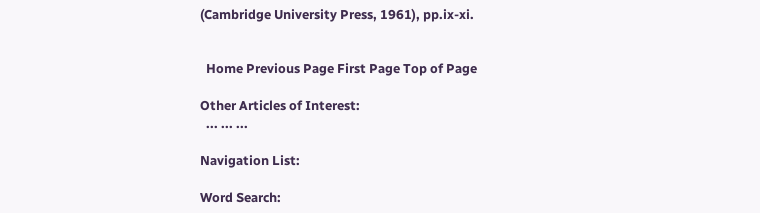(Cambridge University Press, 1961), pp.ix-xi.


  Home Previous Page First Page Top of Page

Other Articles of Interest:
  ... ... ...

Navigation List:

Word Search: